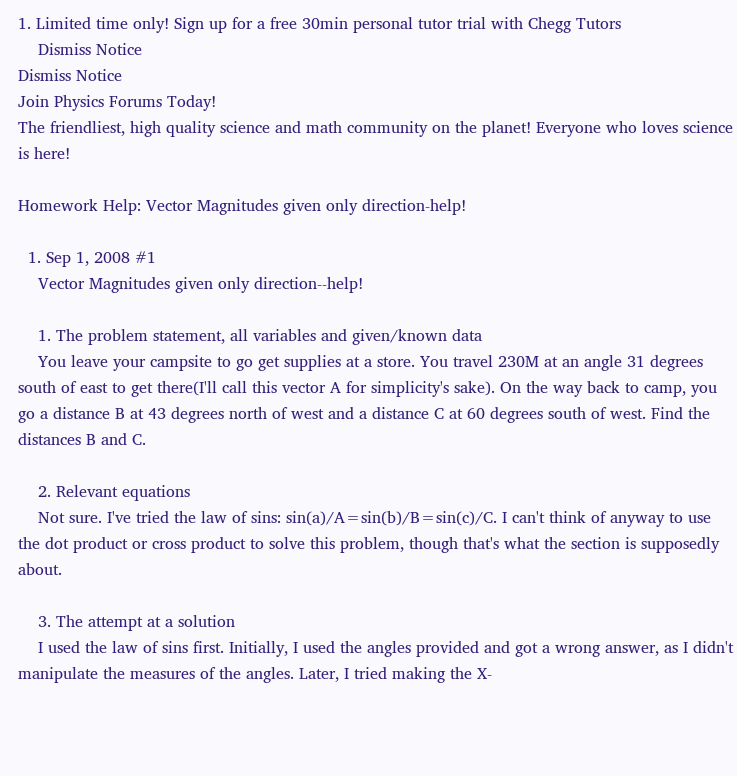1. Limited time only! Sign up for a free 30min personal tutor trial with Chegg Tutors
    Dismiss Notice
Dismiss Notice
Join Physics Forums Today!
The friendliest, high quality science and math community on the planet! Everyone who loves science is here!

Homework Help: Vector Magnitudes given only direction-help!

  1. Sep 1, 2008 #1
    Vector Magnitudes given only direction--help!

    1. The problem statement, all variables and given/known data
    You leave your campsite to go get supplies at a store. You travel 230M at an angle 31 degrees south of east to get there(I'll call this vector A for simplicity's sake). On the way back to camp, you go a distance B at 43 degrees north of west and a distance C at 60 degrees south of west. Find the distances B and C.

    2. Relevant equations
    Not sure. I've tried the law of sins: sin(a)/A=sin(b)/B=sin(c)/C. I can't think of anyway to use the dot product or cross product to solve this problem, though that's what the section is supposedly about.

    3. The attempt at a solution
    I used the law of sins first. Initially, I used the angles provided and got a wrong answer, as I didn't manipulate the measures of the angles. Later, I tried making the X-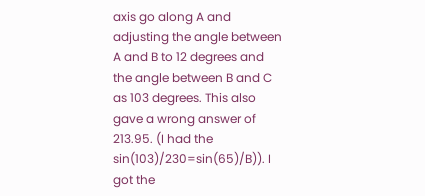axis go along A and adjusting the angle between A and B to 12 degrees and the angle between B and C as 103 degrees. This also gave a wrong answer of 213.95. (I had the sin(103)/230=sin(65)/B)). I got the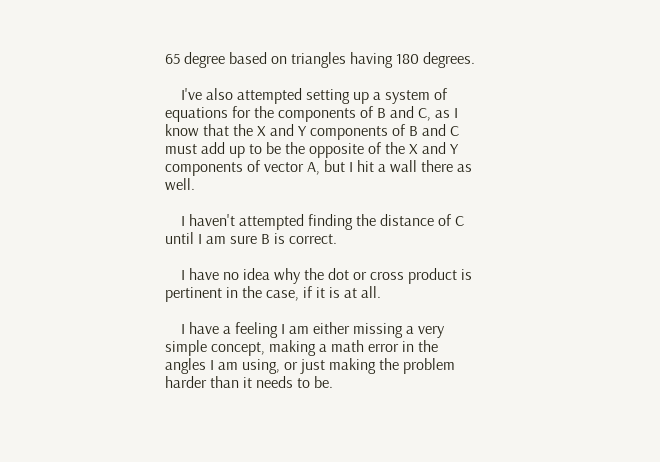65 degree based on triangles having 180 degrees.

    I've also attempted setting up a system of equations for the components of B and C, as I know that the X and Y components of B and C must add up to be the opposite of the X and Y components of vector A, but I hit a wall there as well.

    I haven't attempted finding the distance of C until I am sure B is correct.

    I have no idea why the dot or cross product is pertinent in the case, if it is at all.

    I have a feeling I am either missing a very simple concept, making a math error in the angles I am using, or just making the problem harder than it needs to be.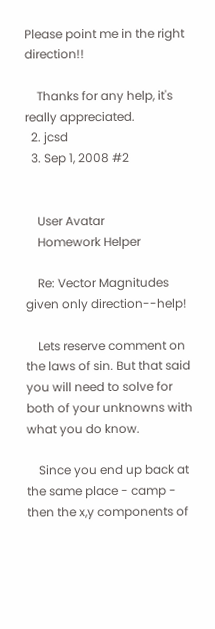Please point me in the right direction!!

    Thanks for any help, it's really appreciated.
  2. jcsd
  3. Sep 1, 2008 #2


    User Avatar
    Homework Helper

    Re: Vector Magnitudes given only direction--help!

    Lets reserve comment on the laws of sin. But that said you will need to solve for both of your unknowns with what you do know.

    Since you end up back at the same place - camp - then the x,y components of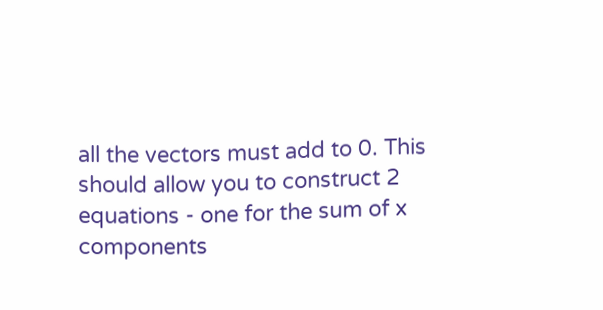all the vectors must add to 0. This should allow you to construct 2 equations - one for the sum of x components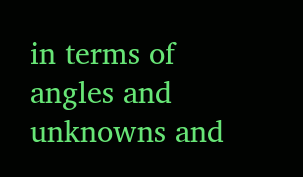in terms of angles and unknowns and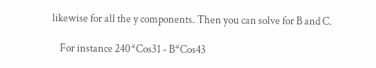likewise for all the y components. Then you can solve for B and C.

    For instance 240*Cos31 - B*Cos43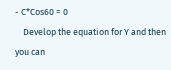- C*Cos60 = 0
    Develop the equation for Y and then you can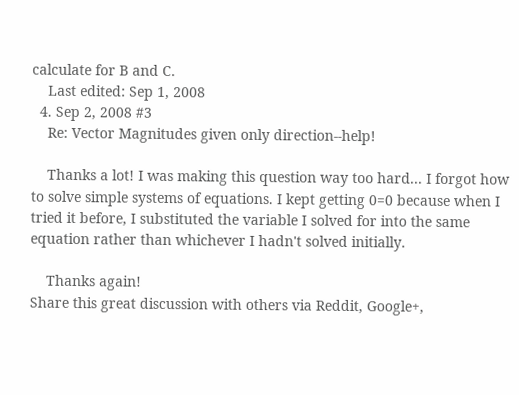calculate for B and C.
    Last edited: Sep 1, 2008
  4. Sep 2, 2008 #3
    Re: Vector Magnitudes given only direction--help!

    Thanks a lot! I was making this question way too hard... I forgot how to solve simple systems of equations. I kept getting 0=0 because when I tried it before, I substituted the variable I solved for into the same equation rather than whichever I hadn't solved initially.

    Thanks again!
Share this great discussion with others via Reddit, Google+,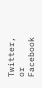Twitter, or Facebook